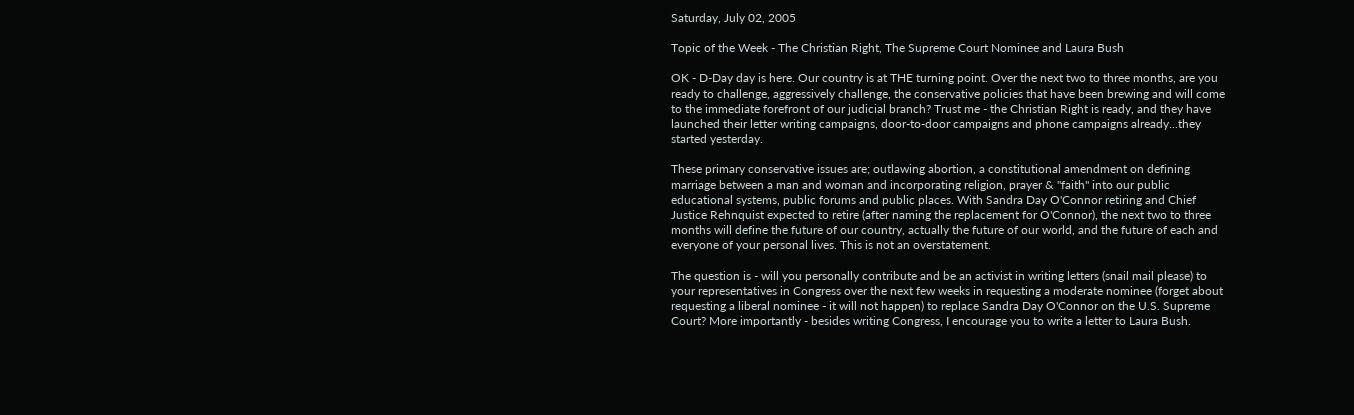Saturday, July 02, 2005

Topic of the Week - The Christian Right, The Supreme Court Nominee and Laura Bush

OK - D-Day day is here. Our country is at THE turning point. Over the next two to three months, are you ready to challenge, aggressively challenge, the conservative policies that have been brewing and will come to the immediate forefront of our judicial branch? Trust me - the Christian Right is ready, and they have launched their letter writing campaigns, door-to-door campaigns and phone campaigns already...they started yesterday.

These primary conservative issues are; outlawing abortion, a constitutional amendment on defining marriage between a man and woman and incorporating religion, prayer & "faith" into our public educational systems, public forums and public places. With Sandra Day O'Connor retiring and Chief Justice Rehnquist expected to retire (after naming the replacement for O'Connor), the next two to three months will define the future of our country, actually the future of our world, and the future of each and everyone of your personal lives. This is not an overstatement.

The question is - will you personally contribute and be an activist in writing letters (snail mail please) to your representatives in Congress over the next few weeks in requesting a moderate nominee (forget about requesting a liberal nominee - it will not happen) to replace Sandra Day O'Connor on the U.S. Supreme Court? More importantly - besides writing Congress, I encourage you to write a letter to Laura Bush.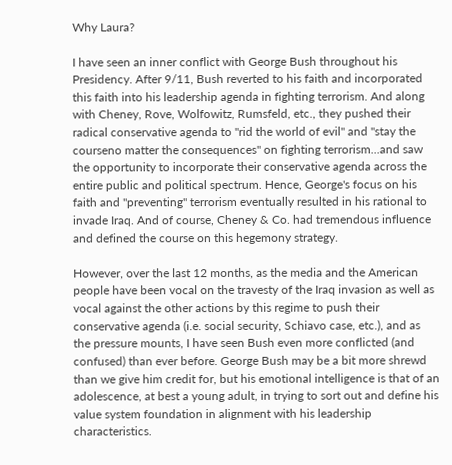Why Laura?

I have seen an inner conflict with George Bush throughout his Presidency. After 9/11, Bush reverted to his faith and incorporated this faith into his leadership agenda in fighting terrorism. And along with Cheney, Rove, Wolfowitz, Rumsfeld, etc., they pushed their radical conservative agenda to "rid the world of evil" and "stay the courseno matter the consequences" on fighting terrorism...and saw the opportunity to incorporate their conservative agenda across the entire public and political spectrum. Hence, George's focus on his faith and "preventing" terrorism eventually resulted in his rational to invade Iraq. And of course, Cheney & Co. had tremendous influence and defined the course on this hegemony strategy.

However, over the last 12 months, as the media and the American people have been vocal on the travesty of the Iraq invasion as well as vocal against the other actions by this regime to push their conservative agenda (i.e. social security, Schiavo case, etc.), and as the pressure mounts, I have seen Bush even more conflicted (and confused) than ever before. George Bush may be a bit more shrewd than we give him credit for, but his emotional intelligence is that of an adolescence, at best a young adult, in trying to sort out and define his value system foundation in alignment with his leadership characteristics.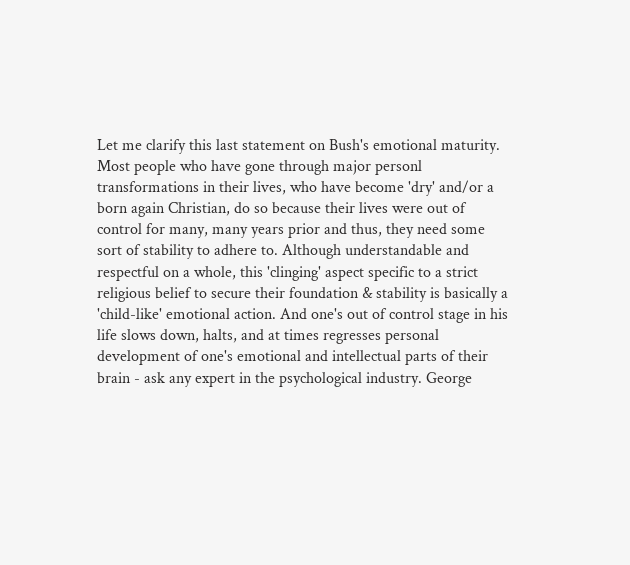Let me clarify this last statement on Bush's emotional maturity. Most people who have gone through major personl transformations in their lives, who have become 'dry' and/or a born again Christian, do so because their lives were out of control for many, many years prior and thus, they need some sort of stability to adhere to. Although understandable and respectful on a whole, this 'clinging' aspect specific to a strict religious belief to secure their foundation & stability is basically a 'child-like' emotional action. And one's out of control stage in his life slows down, halts, and at times regresses personal development of one's emotional and intellectual parts of their brain - ask any expert in the psychological industry. George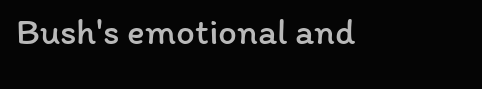Bush's emotional and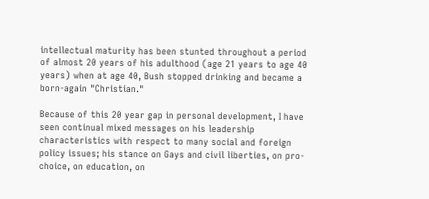intellectual maturity has been stunted throughout a period of almost 20 years of his adulthood (age 21 years to age 40 years) when at age 40, Bush stopped drinking and became a born-again "Christian."

Because of this 20 year gap in personal development, I have seen continual mixed messages on his leadership characteristics with respect to many social and foreign policy issues; his stance on Gays and civil liberties, on pro-choice, on education, on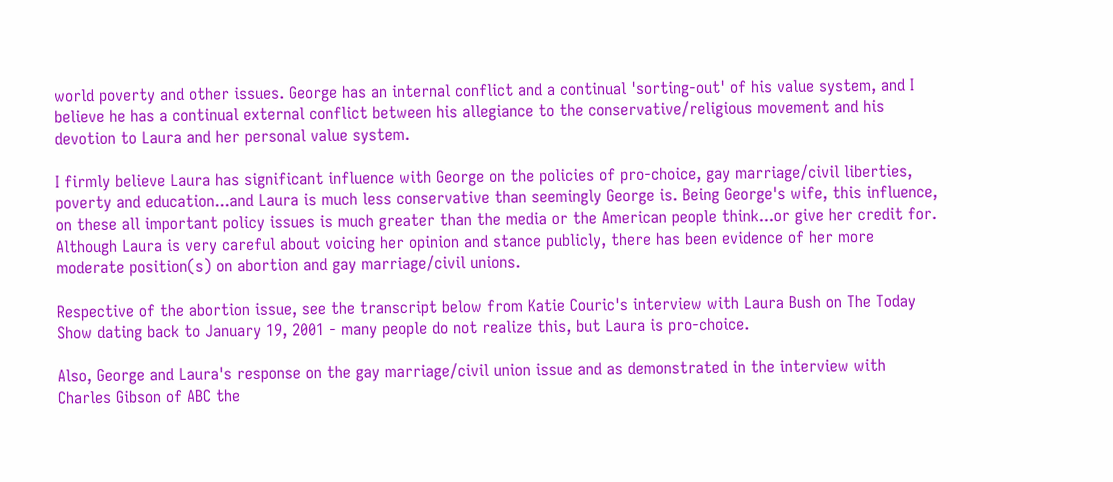world poverty and other issues. George has an internal conflict and a continual 'sorting-out' of his value system, and I believe he has a continual external conflict between his allegiance to the conservative/religious movement and his devotion to Laura and her personal value system.

I firmly believe Laura has significant influence with George on the policies of pro-choice, gay marriage/civil liberties, poverty and education...and Laura is much less conservative than seemingly George is. Being George's wife, this influence, on these all important policy issues is much greater than the media or the American people think...or give her credit for. Although Laura is very careful about voicing her opinion and stance publicly, there has been evidence of her more moderate position(s) on abortion and gay marriage/civil unions.

Respective of the abortion issue, see the transcript below from Katie Couric's interview with Laura Bush on The Today Show dating back to January 19, 2001 - many people do not realize this, but Laura is pro-choice.

Also, George and Laura's response on the gay marriage/civil union issue and as demonstrated in the interview with Charles Gibson of ABC the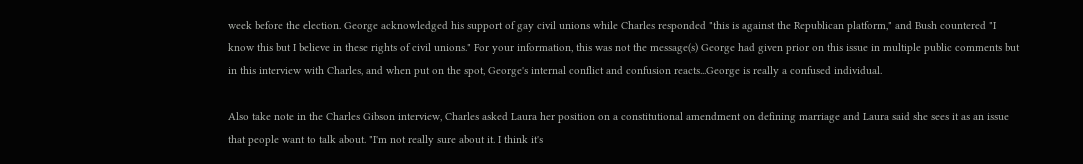week before the election. George acknowledged his support of gay civil unions while Charles responded "this is against the Republican platform," and Bush countered "I know this but I believe in these rights of civil unions." For your information, this was not the message(s) George had given prior on this issue in multiple public comments but in this interview with Charles, and when put on the spot, George's internal conflict and confusion reacts...George is really a confused individual.

Also take note in the Charles Gibson interview, Charles asked Laura her position on a constitutional amendment on defining marriage and Laura said she sees it as an issue that people want to talk about. "I'm not really sure about it. I think it's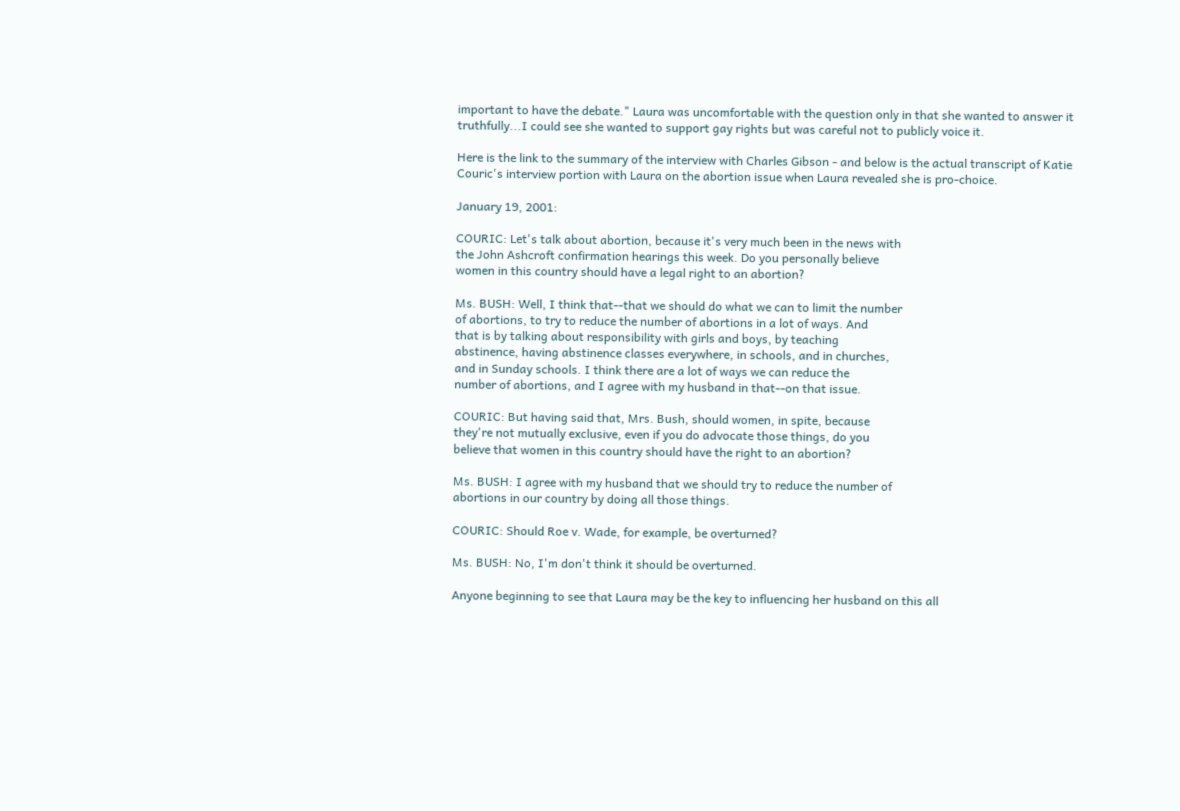important to have the debate." Laura was uncomfortable with the question only in that she wanted to answer it truthfully...I could see she wanted to support gay rights but was careful not to publicly voice it.

Here is the link to the summary of the interview with Charles Gibson - and below is the actual transcript of Katie Couric's interview portion with Laura on the abortion issue when Laura revealed she is pro-choice.

January 19, 2001:

COURIC: Let's talk about abortion, because it's very much been in the news with
the John Ashcroft confirmation hearings this week. Do you personally believe
women in this country should have a legal right to an abortion?

Ms. BUSH: Well, I think that--that we should do what we can to limit the number
of abortions, to try to reduce the number of abortions in a lot of ways. And
that is by talking about responsibility with girls and boys, by teaching
abstinence, having abstinence classes everywhere, in schools, and in churches,
and in Sunday schools. I think there are a lot of ways we can reduce the
number of abortions, and I agree with my husband in that--on that issue.

COURIC: But having said that, Mrs. Bush, should women, in spite, because
they're not mutually exclusive, even if you do advocate those things, do you
believe that women in this country should have the right to an abortion?

Ms. BUSH: I agree with my husband that we should try to reduce the number of
abortions in our country by doing all those things.

COURIC: Should Roe v. Wade, for example, be overturned?

Ms. BUSH: No, I'm don't think it should be overturned.

Anyone beginning to see that Laura may be the key to influencing her husband on this all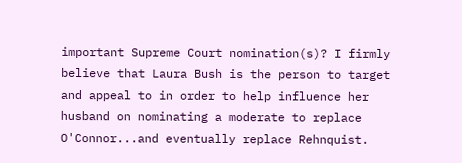important Supreme Court nomination(s)? I firmly believe that Laura Bush is the person to target and appeal to in order to help influence her husband on nominating a moderate to replace O'Connor...and eventually replace Rehnquist.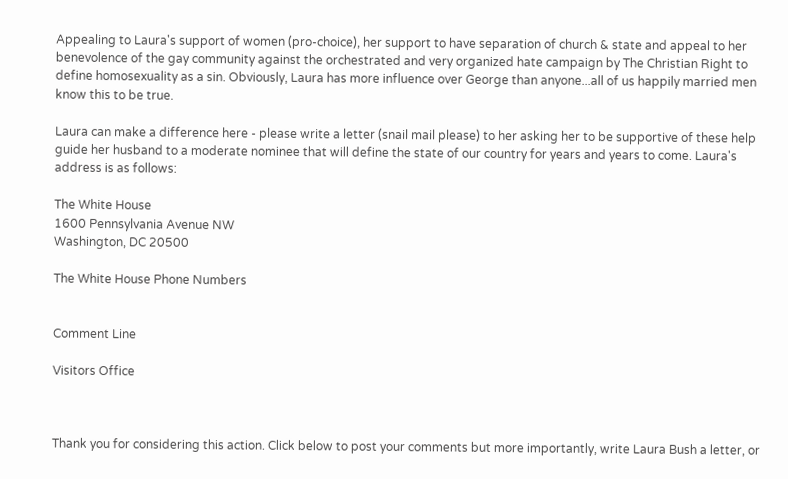Appealing to Laura's support of women (pro-choice), her support to have separation of church & state and appeal to her benevolence of the gay community against the orchestrated and very organized hate campaign by The Christian Right to define homosexuality as a sin. Obviously, Laura has more influence over George than anyone...all of us happily married men know this to be true.

Laura can make a difference here - please write a letter (snail mail please) to her asking her to be supportive of these help guide her husband to a moderate nominee that will define the state of our country for years and years to come. Laura's address is as follows:

The White House
1600 Pennsylvania Avenue NW
Washington, DC 20500

The White House Phone Numbers


Comment Line

Visitors Office



Thank you for considering this action. Click below to post your comments but more importantly, write Laura Bush a letter, or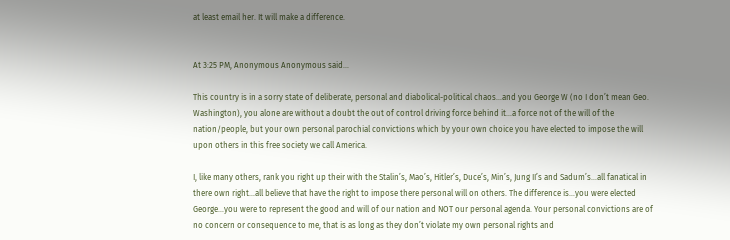at least email her. It will make a difference.


At 3:25 PM, Anonymous Anonymous said...

This country is in a sorry state of deliberate, personal and diabolical-political chaos…and you George W (no I don’t mean Geo. Washington), you alone are without a doubt the out of control driving force behind it…a force not of the will of the nation/people, but your own personal parochial convictions which by your own choice you have elected to impose the will upon others in this free society we call America.

I, like many others, rank you right up their with the Stalin’s, Mao’s, Hitler’s, Duce’s, Min’s, Jung II’s and Sadum’s…all fanatical in there own right…all believe that have the right to impose there personal will on others. The difference is…you were elected George…you were to represent the good and will of our nation and NOT our personal agenda. Your personal convictions are of no concern or consequence to me, that is as long as they don’t violate my own personal rights and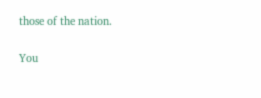those of the nation.

You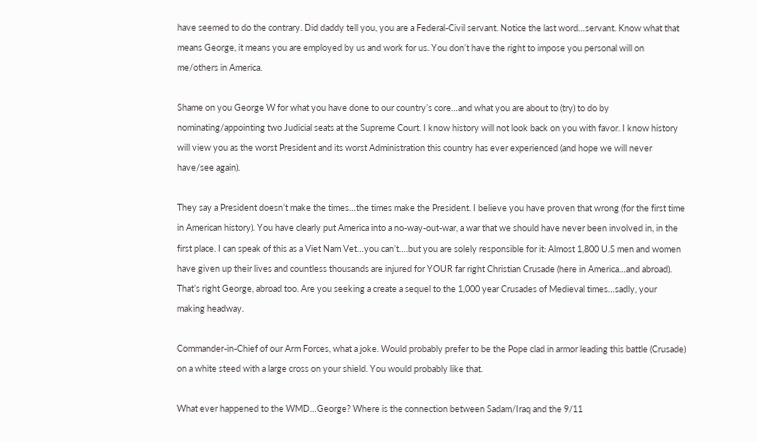have seemed to do the contrary. Did daddy tell you, you are a Federal-Civil servant. Notice the last word…servant. Know what that means George, it means you are employed by us and work for us. You don’t have the right to impose you personal will on me/others in America.

Shame on you George W for what you have done to our country’s core…and what you are about to (try) to do by nominating/appointing two Judicial seats at the Supreme Court. I know history will not look back on you with favor. I know history will view you as the worst President and its worst Administration this country has ever experienced (and hope we will never have/see again).

They say a President doesn’t make the times…the times make the President. I believe you have proven that wrong (for the first time in American history). You have clearly put America into a no-way-out-war, a war that we should have never been involved in, in the first place. I can speak of this as a Viet Nam Vet…you can’t….but you are solely responsible for it: Almost 1,800 U.S men and women have given up their lives and countless thousands are injured for YOUR far right Christian Crusade (here in America…and abroad). That’s right George, abroad too. Are you seeking a create a sequel to the 1,000 year Crusades of Medieval times…sadly, your making headway.

Commander-in-Chief of our Arm Forces, what a joke. Would probably prefer to be the Pope clad in armor leading this battle (Crusade) on a white steed with a large cross on your shield. You would probably like that.

What ever happened to the WMD…George? Where is the connection between Sadam/Iraq and the 9/11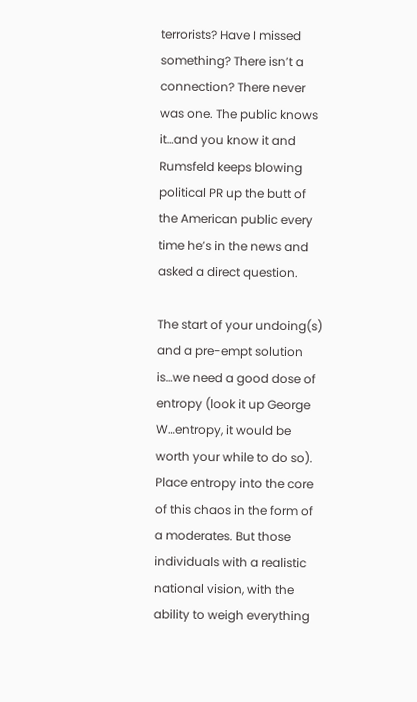terrorists? Have I missed something? There isn’t a connection? There never was one. The public knows it…and you know it and Rumsfeld keeps blowing political PR up the butt of the American public every time he’s in the news and asked a direct question.

The start of your undoing(s) and a pre-empt solution is…we need a good dose of entropy (look it up George W…entropy, it would be worth your while to do so). Place entropy into the core of this chaos in the form of a moderates. But those individuals with a realistic national vision, with the ability to weigh everything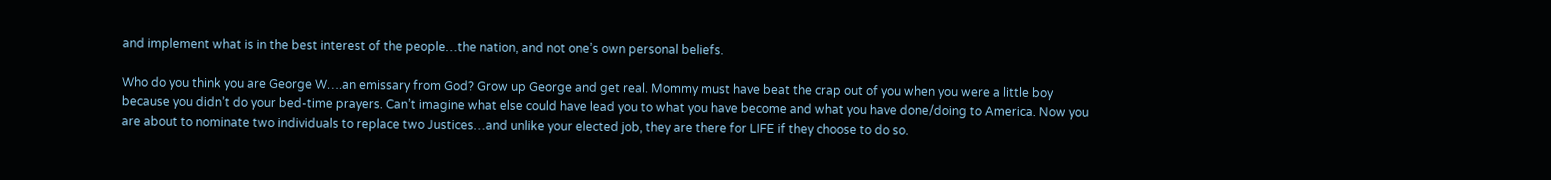and implement what is in the best interest of the people…the nation, and not one’s own personal beliefs.

Who do you think you are George W….an emissary from God? Grow up George and get real. Mommy must have beat the crap out of you when you were a little boy because you didn’t do your bed-time prayers. Can’t imagine what else could have lead you to what you have become and what you have done/doing to America. Now you are about to nominate two individuals to replace two Justices…and unlike your elected job, they are there for LIFE if they choose to do so.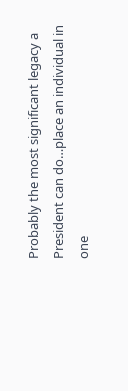Probably the most significant legacy a President can do…place an individual in one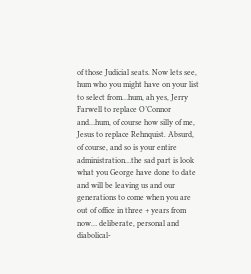of those Judicial seats. Now lets see, hum who you might have on your list to select from…hum, ah yes, Jerry Farwell to replace O’Connor and…hum, of course how silly of me, Jesus to replace Rehnquist. Absurd, of course, and so is your entire administration…the sad part is look what you George have done to date and will be leaving us and our generations to come when you are out of office in three + years from now… deliberate, personal and diabolical-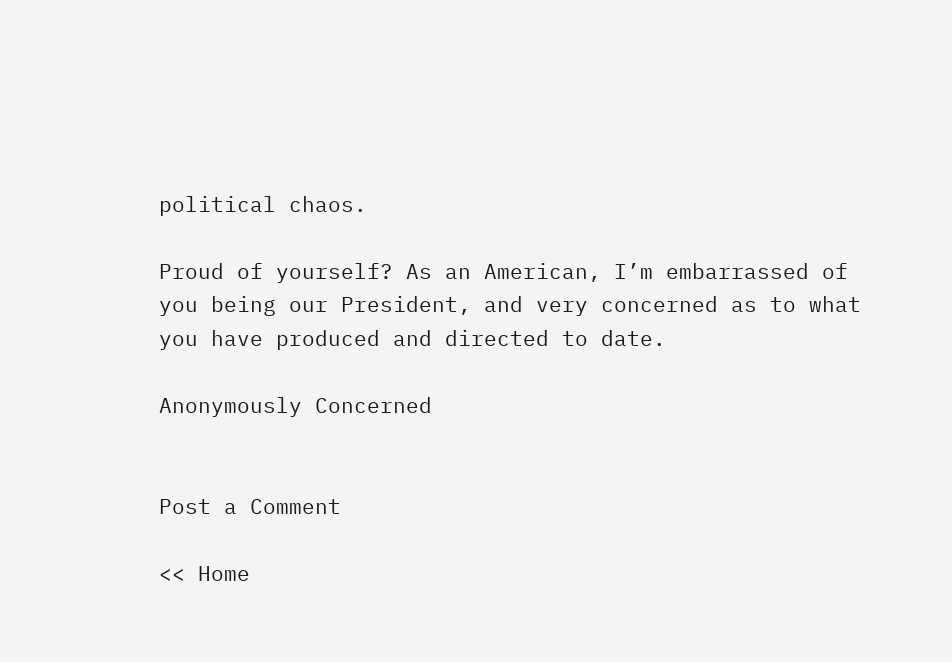political chaos.

Proud of yourself? As an American, I’m embarrassed of you being our President, and very concerned as to what you have produced and directed to date.

Anonymously Concerned


Post a Comment

<< Home